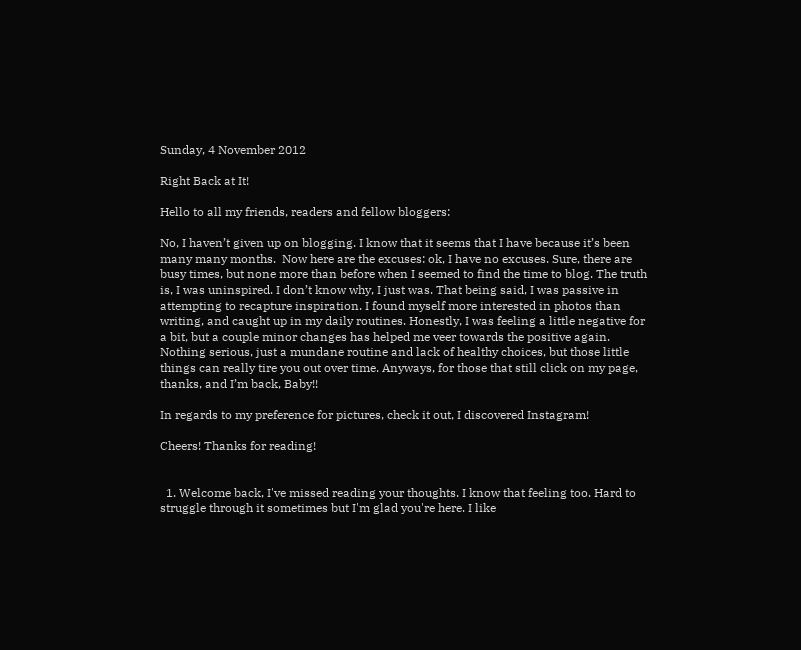Sunday, 4 November 2012

Right Back at It!

Hello to all my friends, readers and fellow bloggers:

No, I haven’t given up on blogging. I know that it seems that I have because it’s been many many months.  Now here are the excuses: ok, I have no excuses. Sure, there are busy times, but none more than before when I seemed to find the time to blog. The truth is, I was uninspired. I don’t know why, I just was. That being said, I was passive in attempting to recapture inspiration. I found myself more interested in photos than writing, and caught up in my daily routines. Honestly, I was feeling a little negative for a bit, but a couple minor changes has helped me veer towards the positive again.  Nothing serious, just a mundane routine and lack of healthy choices, but those little things can really tire you out over time. Anyways, for those that still click on my page, thanks, and I’m back, Baby!!

In regards to my preference for pictures, check it out, I discovered Instagram!

Cheers! Thanks for reading!


  1. Welcome back, I've missed reading your thoughts. I know that feeling too. Hard to struggle through it sometimes but I'm glad you're here. I like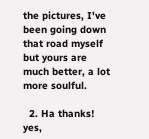the pictures, I've been going down that road myself but yours are much better, a lot more soulful.

  2. Ha thanks! yes,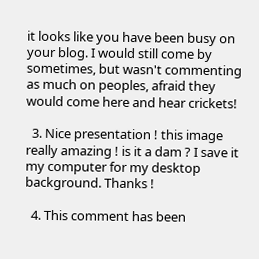it looks like you have been busy on your blog. I would still come by sometimes, but wasn't commenting as much on peoples, afraid they would come here and hear crickets!

  3. Nice presentation ! this image really amazing ! is it a dam ? I save it my computer for my desktop background. Thanks !

  4. This comment has been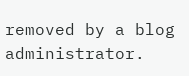removed by a blog administrator.